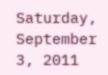Saturday, September 3, 2011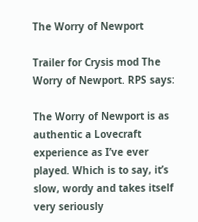The Worry of Newport

Trailer for Crysis mod The Worry of Newport. RPS says:

The Worry of Newport is as authentic a Lovecraft experience as I’ve ever played. Which is to say, it’s slow, wordy and takes itself very seriously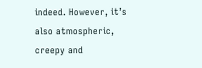indeed. However, it’s also atmospheric, creepy and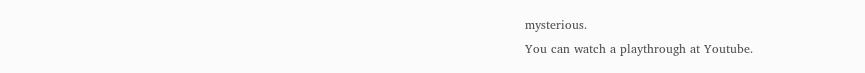mysterious.
You can watch a playthrough at Youtube.